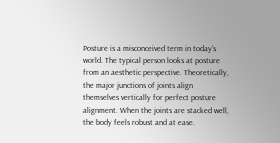Posture is a misconceived term in today’s world. The typical person looks at posture from an aesthetic perspective. Theoretically, the major junctions of joints align themselves vertically for perfect posture alignment. When the joints are stacked well, the body feels robust and at ease.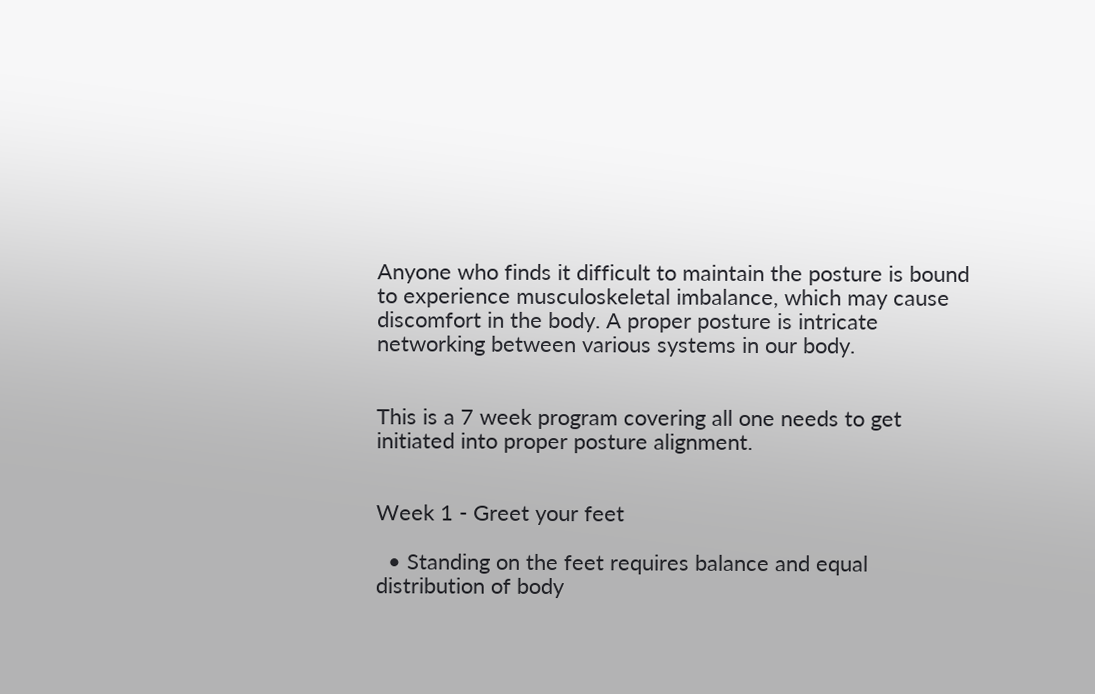Anyone who finds it difficult to maintain the posture is bound to experience musculoskeletal imbalance, which may cause discomfort in the body. A proper posture is intricate networking between various systems in our body.


This is a 7 week program covering all one needs to get initiated into proper posture alignment.


Week 1 - Greet your feet

  • Standing on the feet requires balance and equal distribution of body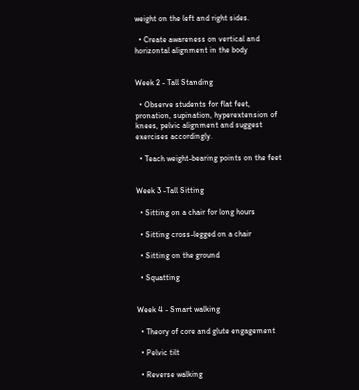weight on the left and right sides.

  • Create awareness on vertical and horizontal alignment in the body


Week 2 - Tall Standing

  • Observe students for flat feet, pronation, supination, hyperextension of knees, pelvic alignment and suggest exercises accordingly.

  • Teach weight-bearing points on the feet


Week 3 -Tall Sitting

  • Sitting on a chair for long hours

  • Sitting cross-legged on a chair

  • Sitting on the ground

  • Squatting


Week 4 - Smart walking

  • Theory of core and glute engagement

  • Pelvic tilt

  • Reverse walking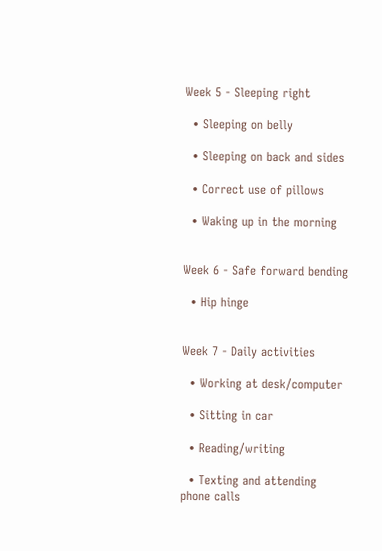Week 5 - Sleeping right

  • Sleeping on belly

  • Sleeping on back and sides

  • Correct use of pillows

  • Waking up in the morning


Week 6 - Safe forward bending

  • Hip hinge


Week 7 - Daily activities

  • Working at desk/computer

  • Sitting in car

  • Reading/writing

  • Texting and attending phone calls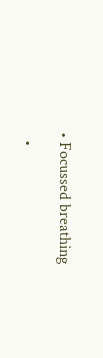• Focussed breathing

  •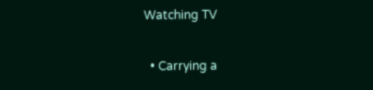Watching TV

  • Carrying a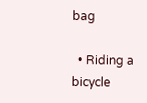bag

  • Riding a bicycle